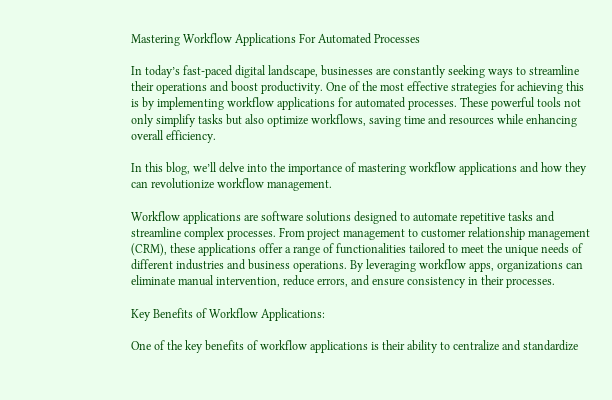Mastering Workflow Applications For Automated Processes

In today’s fast-paced digital landscape, businesses are constantly seeking ways to streamline their operations and boost productivity. One of the most effective strategies for achieving this is by implementing workflow applications for automated processes. These powerful tools not only simplify tasks but also optimize workflows, saving time and resources while enhancing overall efficiency.

In this blog, we’ll delve into the importance of mastering workflow applications and how they can revolutionize workflow management.

Workflow applications are software solutions designed to automate repetitive tasks and streamline complex processes. From project management to customer relationship management (CRM), these applications offer a range of functionalities tailored to meet the unique needs of different industries and business operations. By leveraging workflow apps, organizations can eliminate manual intervention, reduce errors, and ensure consistency in their processes.

Key Benefits of Workflow Applications:

One of the key benefits of workflow applications is their ability to centralize and standardize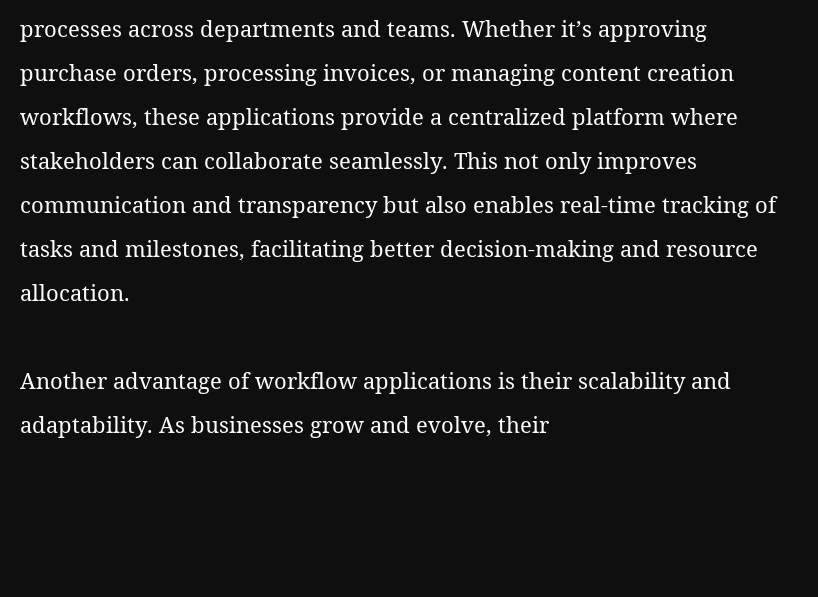processes across departments and teams. Whether it’s approving purchase orders, processing invoices, or managing content creation workflows, these applications provide a centralized platform where stakeholders can collaborate seamlessly. This not only improves communication and transparency but also enables real-time tracking of tasks and milestones, facilitating better decision-making and resource allocation.

Another advantage of workflow applications is their scalability and adaptability. As businesses grow and evolve, their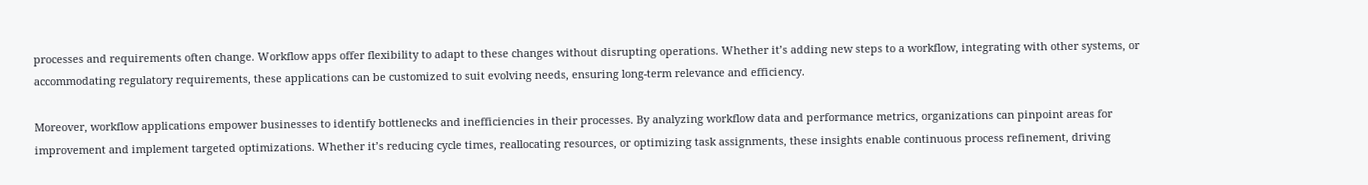processes and requirements often change. Workflow apps offer flexibility to adapt to these changes without disrupting operations. Whether it’s adding new steps to a workflow, integrating with other systems, or accommodating regulatory requirements, these applications can be customized to suit evolving needs, ensuring long-term relevance and efficiency.

Moreover, workflow applications empower businesses to identify bottlenecks and inefficiencies in their processes. By analyzing workflow data and performance metrics, organizations can pinpoint areas for improvement and implement targeted optimizations. Whether it’s reducing cycle times, reallocating resources, or optimizing task assignments, these insights enable continuous process refinement, driving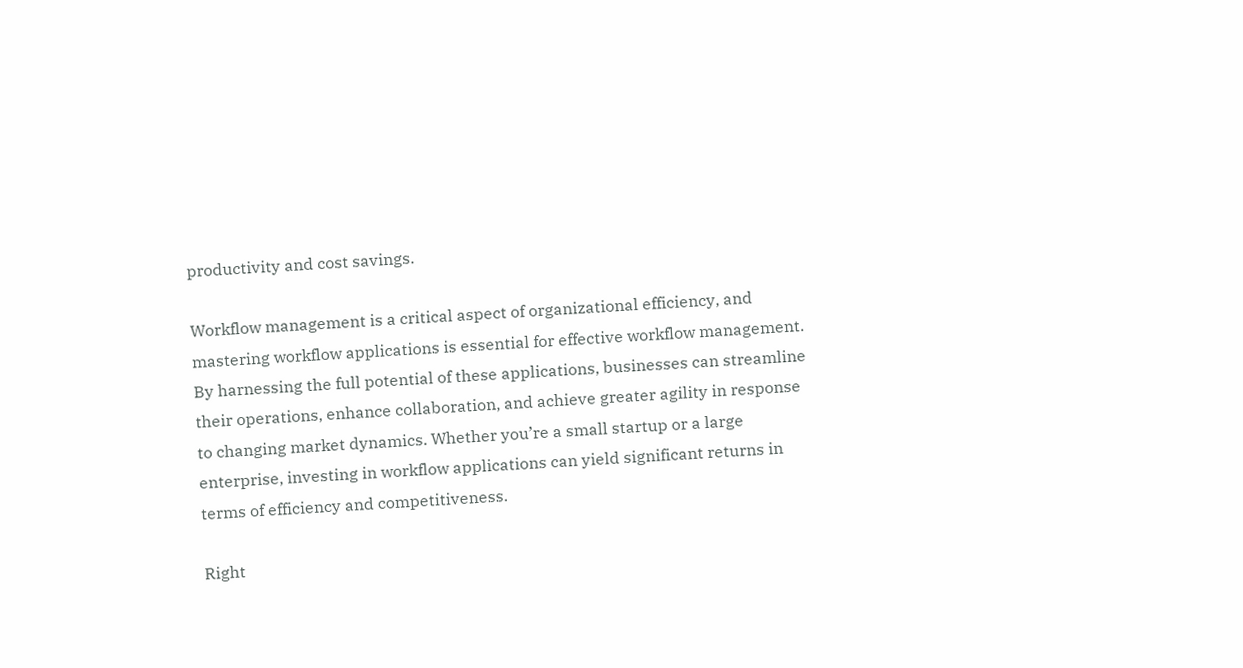productivity and cost savings.

Workflow management is a critical aspect of organizational efficiency, and mastering workflow applications is essential for effective workflow management. By harnessing the full potential of these applications, businesses can streamline their operations, enhance collaboration, and achieve greater agility in response to changing market dynamics. Whether you’re a small startup or a large enterprise, investing in workflow applications can yield significant returns in terms of efficiency and competitiveness.

Right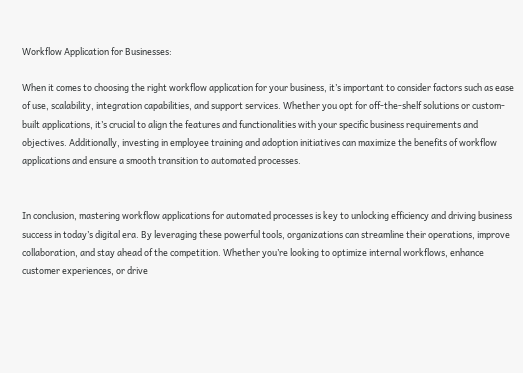Workflow Application for Businesses:

When it comes to choosing the right workflow application for your business, it’s important to consider factors such as ease of use, scalability, integration capabilities, and support services. Whether you opt for off-the-shelf solutions or custom-built applications, it’s crucial to align the features and functionalities with your specific business requirements and objectives. Additionally, investing in employee training and adoption initiatives can maximize the benefits of workflow applications and ensure a smooth transition to automated processes.


In conclusion, mastering workflow applications for automated processes is key to unlocking efficiency and driving business success in today’s digital era. By leveraging these powerful tools, organizations can streamline their operations, improve collaboration, and stay ahead of the competition. Whether you’re looking to optimize internal workflows, enhance customer experiences, or drive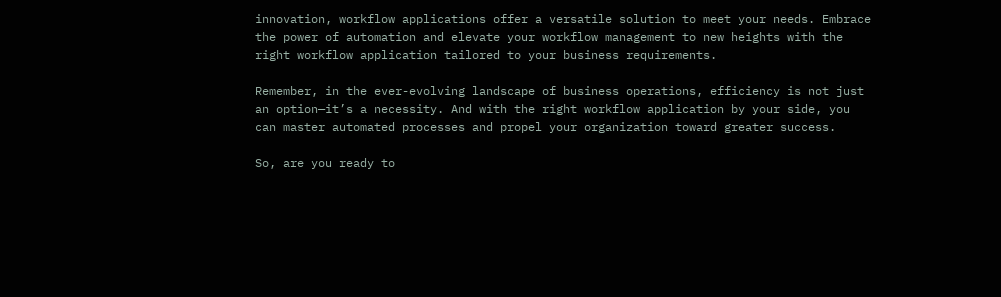innovation, workflow applications offer a versatile solution to meet your needs. Embrace the power of automation and elevate your workflow management to new heights with the right workflow application tailored to your business requirements.

Remember, in the ever-evolving landscape of business operations, efficiency is not just an option—it’s a necessity. And with the right workflow application by your side, you can master automated processes and propel your organization toward greater success.

So, are you ready to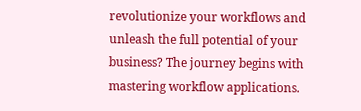revolutionize your workflows and unleash the full potential of your business? The journey begins with mastering workflow applications.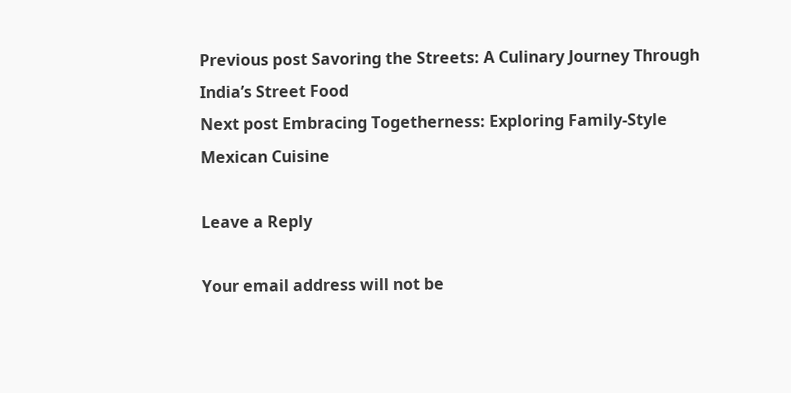Previous post Savoring the Streets: A Culinary Journey Through India’s Street Food
Next post Embracing Togetherness: Exploring Family-Style Mexican Cuisine

Leave a Reply

Your email address will not be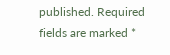published. Required fields are marked *